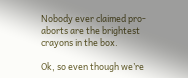Nobody ever claimed pro-aborts are the brightest crayons in the box.

Ok, so even though we’re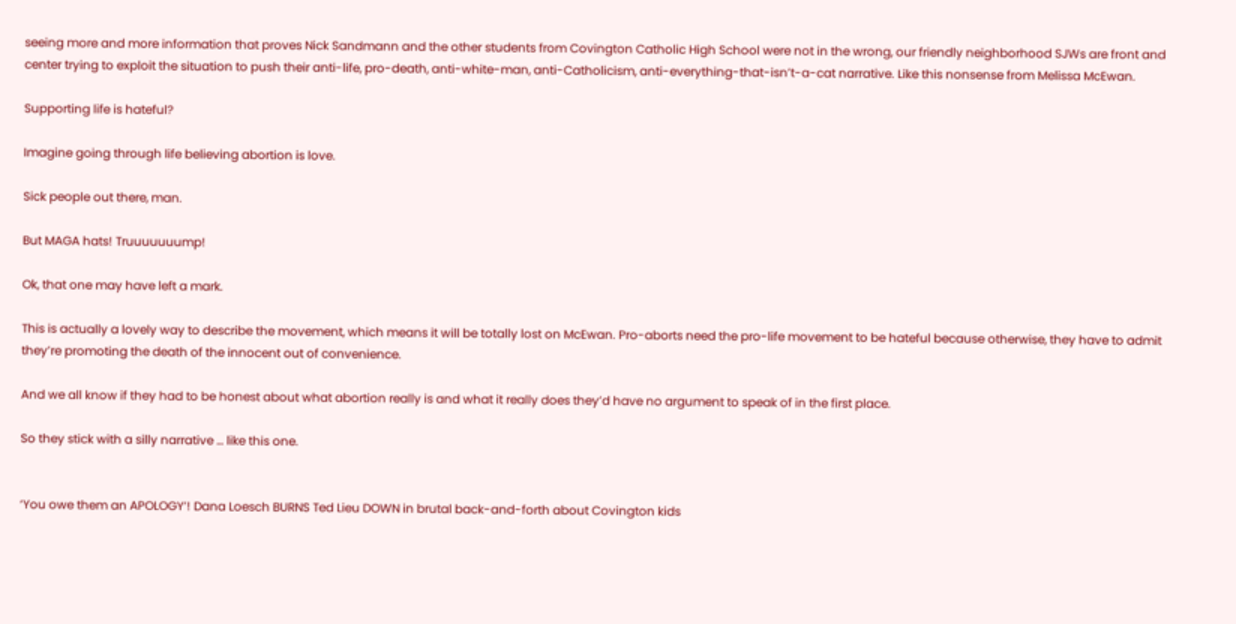seeing more and more information that proves Nick Sandmann and the other students from Covington Catholic High School were not in the wrong, our friendly neighborhood SJWs are front and center trying to exploit the situation to push their anti-life, pro-death, anti-white-man, anti-Catholicism, anti-everything-that-isn’t-a-cat narrative. Like this nonsense from Melissa McEwan.

Supporting life is hateful?

Imagine going through life believing abortion is love.

Sick people out there, man.

But MAGA hats! Truuuuuuump!

Ok, that one may have left a mark.

This is actually a lovely way to describe the movement, which means it will be totally lost on McEwan. Pro-aborts need the pro-life movement to be hateful because otherwise, they have to admit they’re promoting the death of the innocent out of convenience.

And we all know if they had to be honest about what abortion really is and what it really does they’d have no argument to speak of in the first place.

So they stick with a silly narrative … like this one.


‘You owe them an APOLOGY’! Dana Loesch BURNS Ted Lieu DOWN in brutal back-and-forth about Covington kids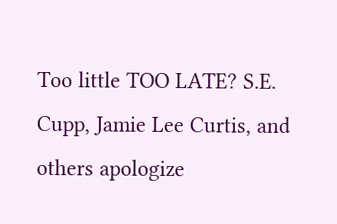Too little TOO LATE? S.E. Cupp, Jamie Lee Curtis, and others apologize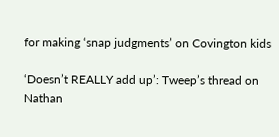for making ‘snap judgments’ on Covington kids

‘Doesn’t REALLY add up’: Tweep’s thread on Nathan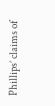Phillips’ claims of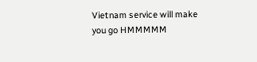Vietnam service will make you go HMMMMM